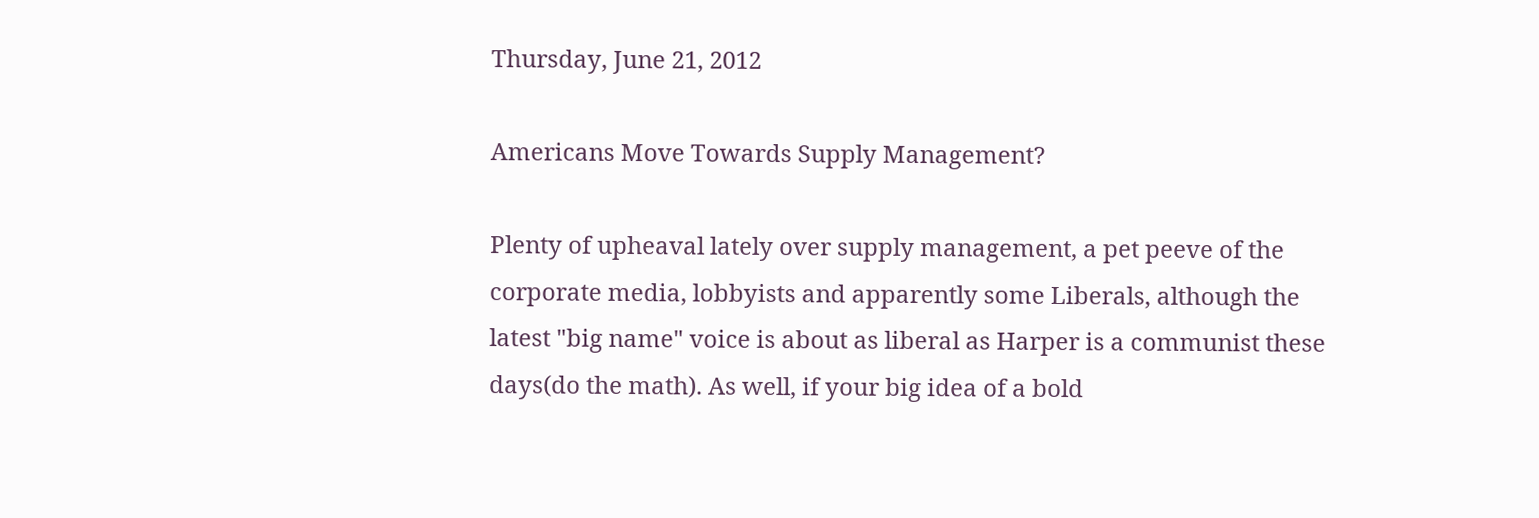Thursday, June 21, 2012

Americans Move Towards Supply Management?

Plenty of upheaval lately over supply management, a pet peeve of the corporate media, lobbyists and apparently some Liberals, although the latest "big name" voice is about as liberal as Harper is a communist these days(do the math). As well, if your big idea of a bold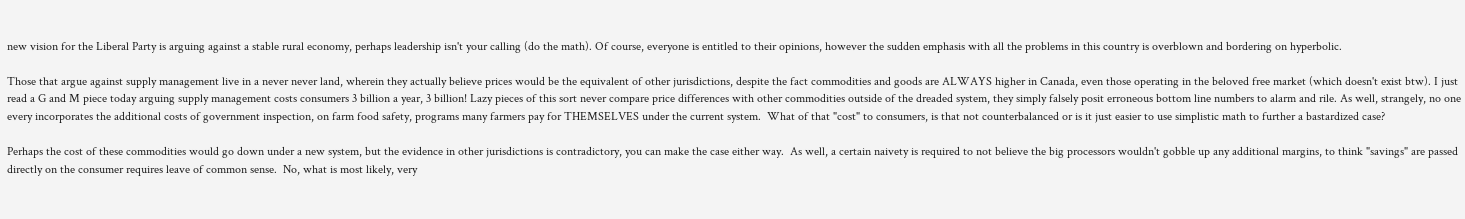new vision for the Liberal Party is arguing against a stable rural economy, perhaps leadership isn't your calling (do the math). Of course, everyone is entitled to their opinions, however the sudden emphasis with all the problems in this country is overblown and bordering on hyperbolic.

Those that argue against supply management live in a never never land, wherein they actually believe prices would be the equivalent of other jurisdictions, despite the fact commodities and goods are ALWAYS higher in Canada, even those operating in the beloved free market (which doesn't exist btw). I just read a G and M piece today arguing supply management costs consumers 3 billion a year, 3 billion! Lazy pieces of this sort never compare price differences with other commodities outside of the dreaded system, they simply falsely posit erroneous bottom line numbers to alarm and rile. As well, strangely, no one every incorporates the additional costs of government inspection, on farm food safety, programs many farmers pay for THEMSELVES under the current system.  What of that "cost" to consumers, is that not counterbalanced or is it just easier to use simplistic math to further a bastardized case?

Perhaps the cost of these commodities would go down under a new system, but the evidence in other jurisdictions is contradictory, you can make the case either way.  As well, a certain naivety is required to not believe the big processors wouldn't gobble up any additional margins, to think "savings" are passed directly on the consumer requires leave of common sense.  No, what is most likely, very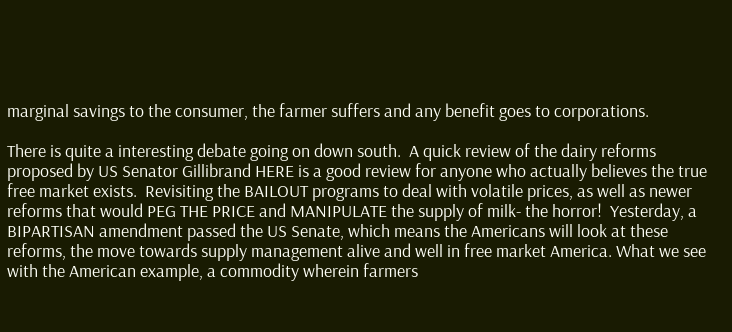marginal savings to the consumer, the farmer suffers and any benefit goes to corporations.

There is quite a interesting debate going on down south.  A quick review of the dairy reforms proposed by US Senator Gillibrand HERE is a good review for anyone who actually believes the true free market exists.  Revisiting the BAILOUT programs to deal with volatile prices, as well as newer reforms that would PEG THE PRICE and MANIPULATE the supply of milk- the horror!  Yesterday, a BIPARTISAN amendment passed the US Senate, which means the Americans will look at these reforms, the move towards supply management alive and well in free market America. What we see with the American example, a commodity wherein farmers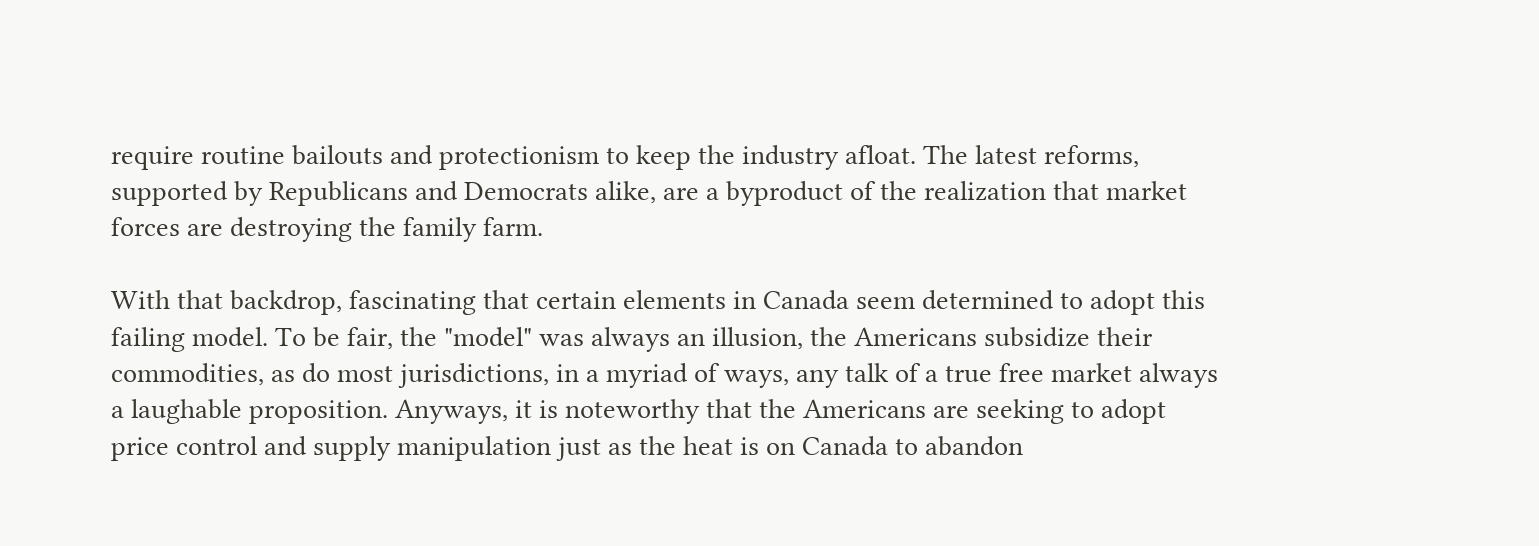require routine bailouts and protectionism to keep the industry afloat. The latest reforms, supported by Republicans and Democrats alike, are a byproduct of the realization that market forces are destroying the family farm.

With that backdrop, fascinating that certain elements in Canada seem determined to adopt this failing model. To be fair, the "model" was always an illusion, the Americans subsidize their commodities, as do most jurisdictions, in a myriad of ways, any talk of a true free market always a laughable proposition. Anyways, it is noteworthy that the Americans are seeking to adopt price control and supply manipulation just as the heat is on Canada to abandon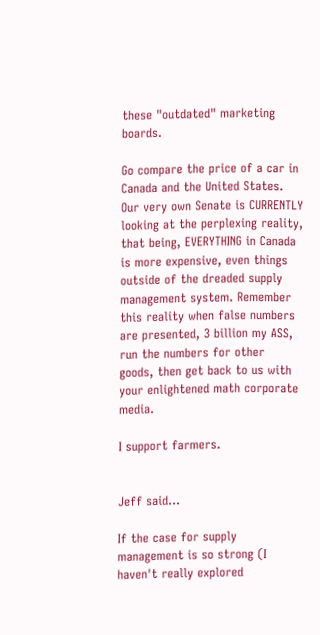these "outdated" marketing boards.

Go compare the price of a car in Canada and the United States. Our very own Senate is CURRENTLY looking at the perplexing reality, that being, EVERYTHING in Canada is more expensive, even things outside of the dreaded supply management system. Remember this reality when false numbers are presented, 3 billion my ASS, run the numbers for other goods, then get back to us with your enlightened math corporate media.

I support farmers.


Jeff said...

If the case for supply management is so strong (I haven't really explored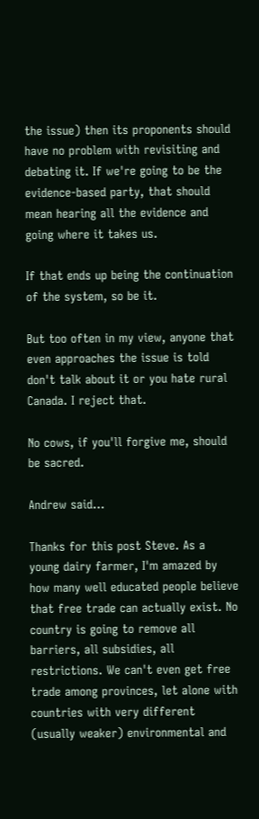the issue) then its proponents should have no problem with revisiting and debating it. If we're going to be the evidence-based party, that should mean hearing all the evidence and going where it takes us.

If that ends up being the continuation of the system, so be it.

But too often in my view, anyone that even approaches the issue is told don't talk about it or you hate rural Canada. I reject that.

No cows, if you'll forgive me, should be sacred.

Andrew said...

Thanks for this post Steve. As a young dairy farmer, I'm amazed by how many well educated people believe that free trade can actually exist. No country is going to remove all barriers, all subsidies, all restrictions. We can't even get free trade among provinces, let alone with countries with very different (usually weaker) environmental and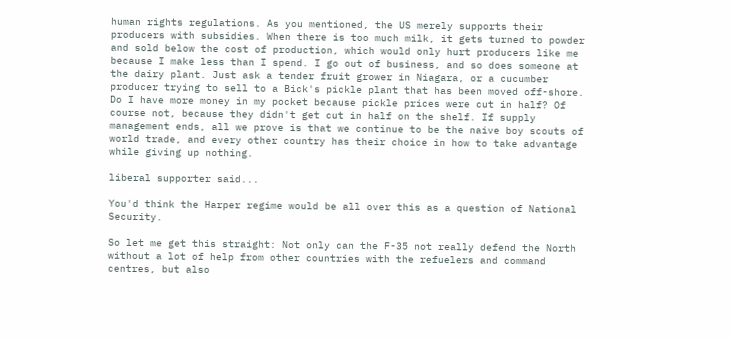human rights regulations. As you mentioned, the US merely supports their producers with subsidies. When there is too much milk, it gets turned to powder and sold below the cost of production, which would only hurt producers like me because I make less than I spend. I go out of business, and so does someone at the dairy plant. Just ask a tender fruit grower in Niagara, or a cucumber producer trying to sell to a Bick's pickle plant that has been moved off-shore. Do I have more money in my pocket because pickle prices were cut in half? Of course not, because they didn't get cut in half on the shelf. If supply management ends, all we prove is that we continue to be the naive boy scouts of world trade, and every other country has their choice in how to take advantage while giving up nothing.

liberal supporter said...

You'd think the Harper regime would be all over this as a question of National Security.

So let me get this straight: Not only can the F-35 not really defend the North without a lot of help from other countries with the refuelers and command centres, but also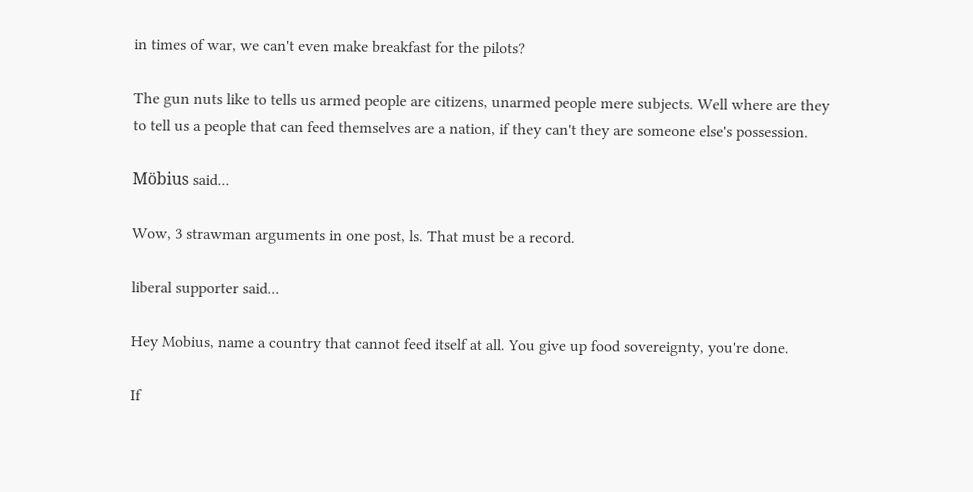in times of war, we can't even make breakfast for the pilots?

The gun nuts like to tells us armed people are citizens, unarmed people mere subjects. Well where are they to tell us a people that can feed themselves are a nation, if they can't they are someone else's possession.

Möbius said...

Wow, 3 strawman arguments in one post, ls. That must be a record.

liberal supporter said...

Hey Mobius, name a country that cannot feed itself at all. You give up food sovereignty, you're done.

If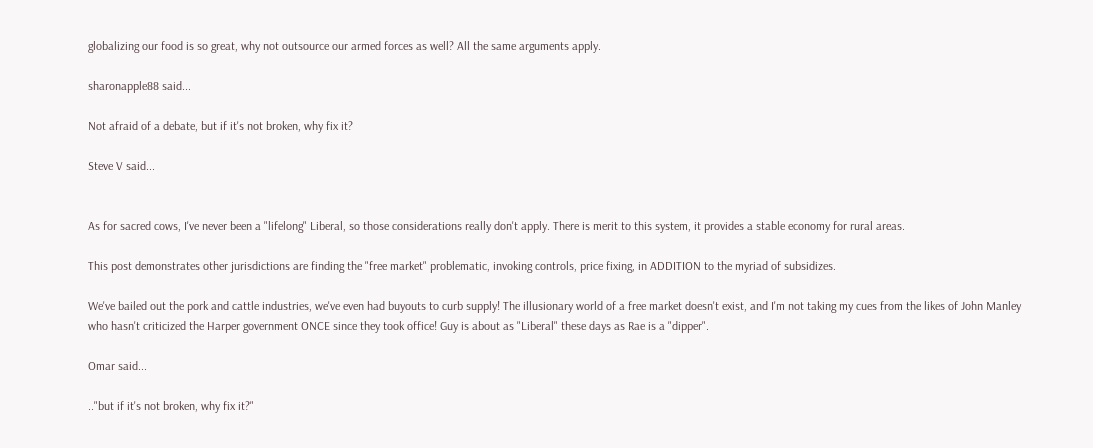globalizing our food is so great, why not outsource our armed forces as well? All the same arguments apply.

sharonapple88 said...

Not afraid of a debate, but if it's not broken, why fix it?

Steve V said...


As for sacred cows, I've never been a "lifelong" Liberal, so those considerations really don't apply. There is merit to this system, it provides a stable economy for rural areas.

This post demonstrates other jurisdictions are finding the "free market" problematic, invoking controls, price fixing, in ADDITION to the myriad of subsidizes.

We've bailed out the pork and cattle industries, we've even had buyouts to curb supply! The illusionary world of a free market doesn't exist, and I'm not taking my cues from the likes of John Manley who hasn't criticized the Harper government ONCE since they took office! Guy is about as "Liberal" these days as Rae is a "dipper".

Omar said...

.."but if it's not broken, why fix it?"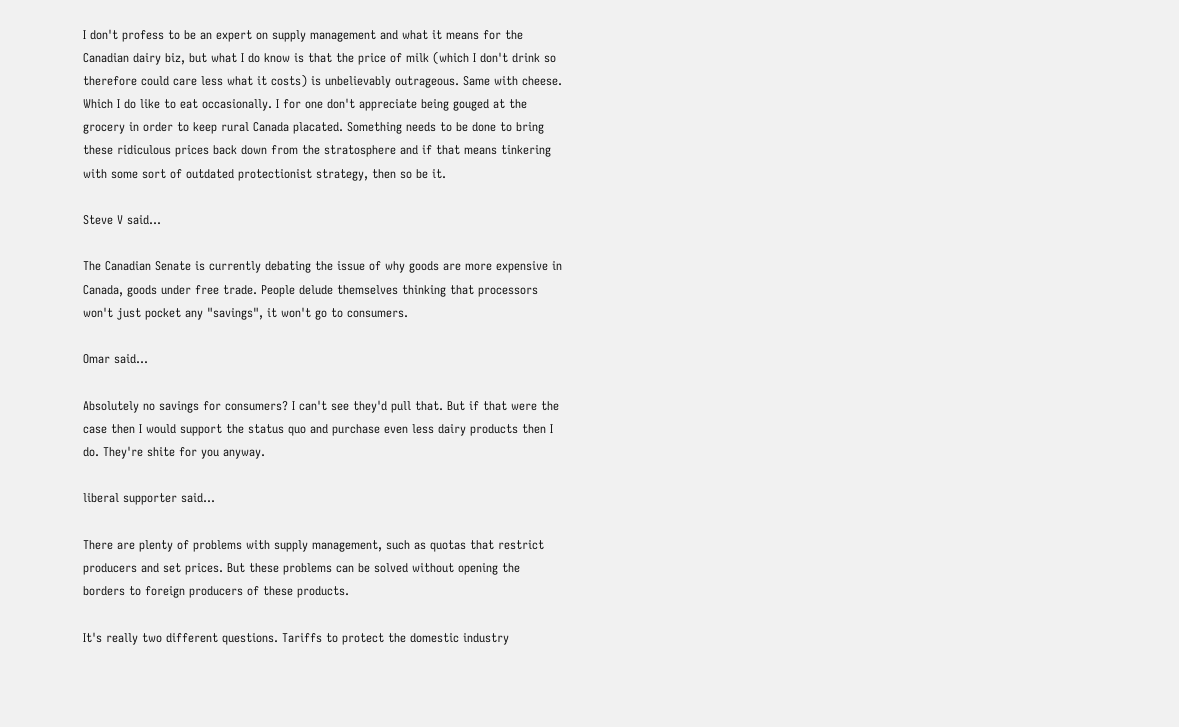I don't profess to be an expert on supply management and what it means for the Canadian dairy biz, but what I do know is that the price of milk (which I don't drink so therefore could care less what it costs) is unbelievably outrageous. Same with cheese. Which I do like to eat occasionally. I for one don't appreciate being gouged at the grocery in order to keep rural Canada placated. Something needs to be done to bring these ridiculous prices back down from the stratosphere and if that means tinkering with some sort of outdated protectionist strategy, then so be it.

Steve V said...

The Canadian Senate is currently debating the issue of why goods are more expensive in Canada, goods under free trade. People delude themselves thinking that processors won't just pocket any "savings", it won't go to consumers.

Omar said...

Absolutely no savings for consumers? I can't see they'd pull that. But if that were the case then I would support the status quo and purchase even less dairy products then I do. They're shite for you anyway.

liberal supporter said...

There are plenty of problems with supply management, such as quotas that restrict producers and set prices. But these problems can be solved without opening the borders to foreign producers of these products.

It's really two different questions. Tariffs to protect the domestic industry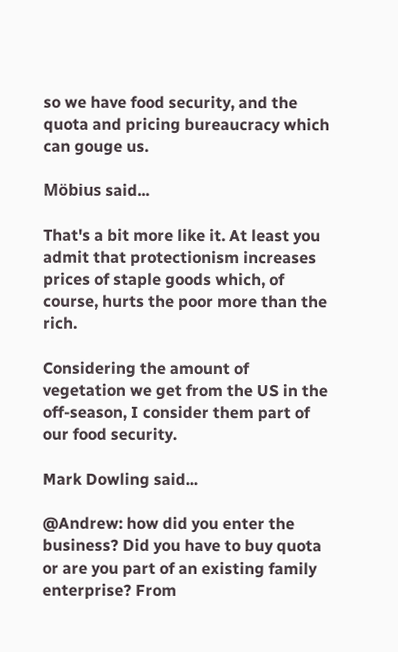so we have food security, and the quota and pricing bureaucracy which can gouge us.

Möbius said...

That's a bit more like it. At least you admit that protectionism increases prices of staple goods which, of course, hurts the poor more than the rich.

Considering the amount of vegetation we get from the US in the off-season, I consider them part of our food security.

Mark Dowling said...

@Andrew: how did you enter the business? Did you have to buy quota or are you part of an existing family enterprise? From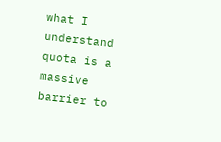what I understand quota is a massive barrier to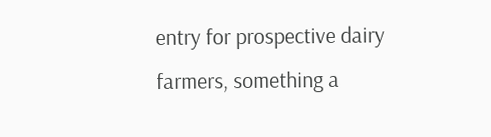entry for prospective dairy farmers, something a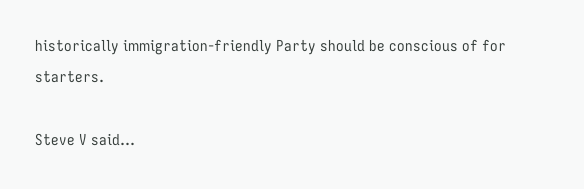historically immigration-friendly Party should be conscious of for starters.

Steve V said...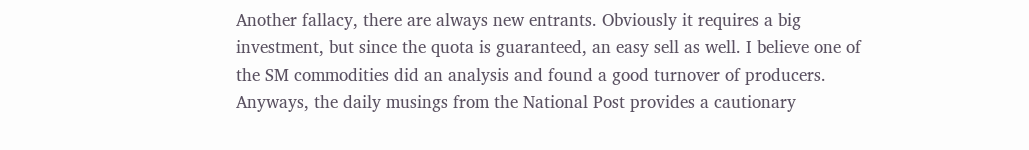Another fallacy, there are always new entrants. Obviously it requires a big investment, but since the quota is guaranteed, an easy sell as well. I believe one of the SM commodities did an analysis and found a good turnover of producers. Anyways, the daily musings from the National Post provides a cautionary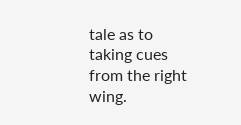tale as to taking cues from the right wing.